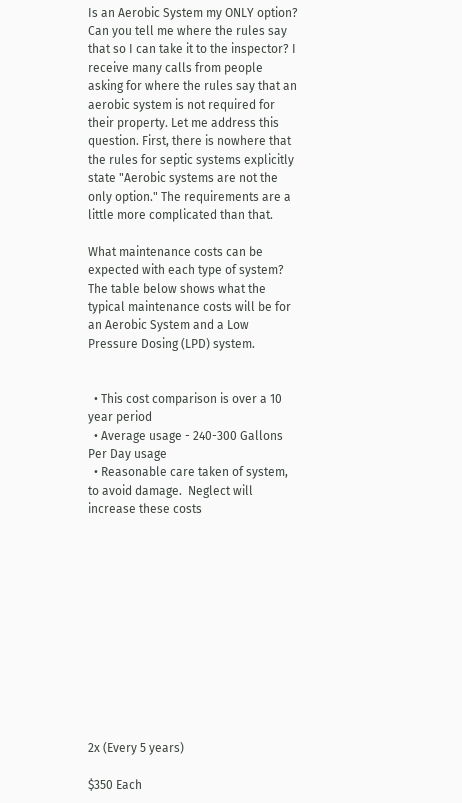Is an Aerobic System my ONLY option? Can you tell me where the rules say that so I can take it to the inspector? I receive many calls from people asking for where the rules say that an aerobic system is not required for their property. Let me address this question. First, there is nowhere that the rules for septic systems explicitly state "Aerobic systems are not the only option." The requirements are a little more complicated than that.

What maintenance costs can be expected with each type of system?  The table below shows what the typical maintenance costs will be for an Aerobic System and a Low Pressure Dosing (LPD) system.


  • This cost comparison is over a 10 year period
  • Average usage - 240-300 Gallons Per Day usage
  • Reasonable care taken of system, to avoid damage.  Neglect will increase these costs












2x (Every 5 years)

$350 Each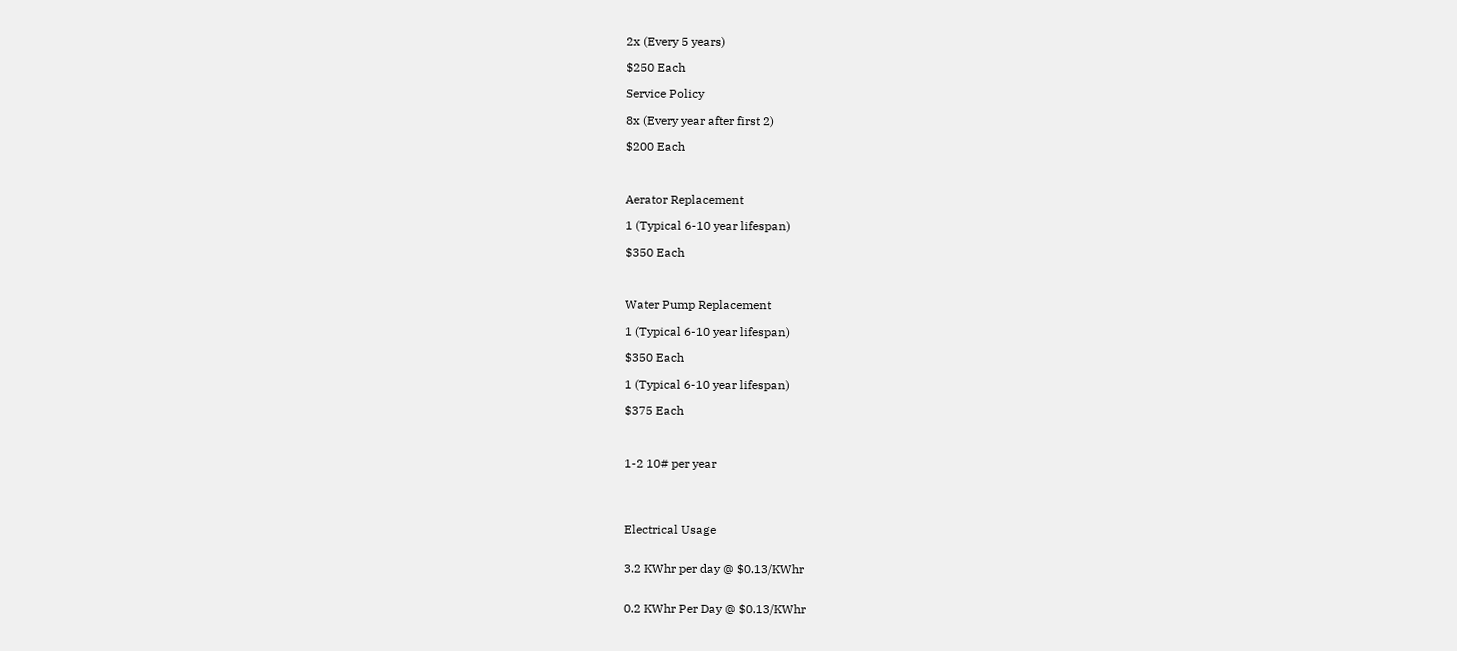2x (Every 5 years)

$250 Each

Service Policy

8x (Every year after first 2)

$200 Each



Aerator Replacement

1 (Typical 6-10 year lifespan)

$350 Each



Water Pump Replacement

1 (Typical 6-10 year lifespan)

$350 Each

1 (Typical 6-10 year lifespan)

$375 Each



1-2 10# per year




Electrical Usage


3.2 KWhr per day @ $0.13/KWhr


0.2 KWhr Per Day @ $0.13/KWhr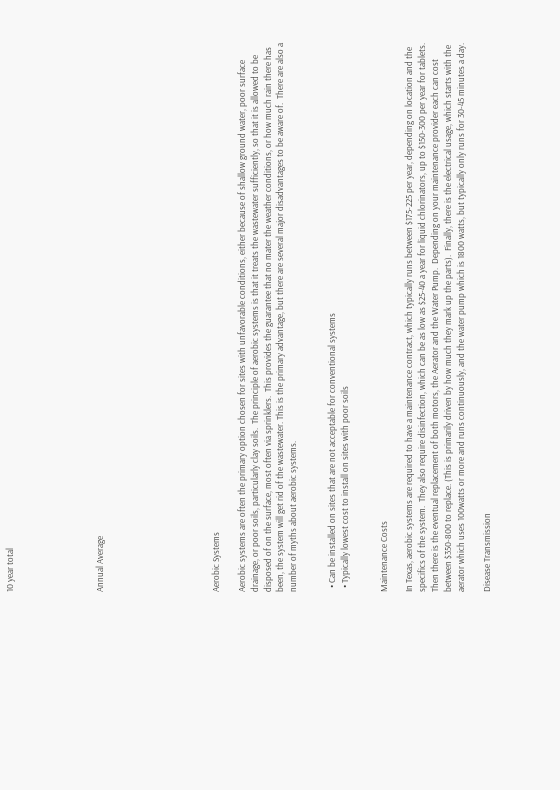10 year total






Annual Average








Aerobic Systems

Aerobic systems are often the primary option chosen for sites with unfavorable conditions, either because of shallow ground water, poor surface drainage, or poor soils, particularly clay soils.  The principle of aerobic systems is that it treats the wastewater sufficiently, so that it is allowed to be disposed of on the surface, most often via sprinklers.  This provides the guarantee that no mater the weather conditions, or how much rain there has been, the system will get rid of the wastewater. This is the primary advantage, but there are several major disadvantages to be aware of.  There are also a number of myths about aerobic systems.


  • Can be installed on sites that are not acceptable for conventional systems
  • Typically lowest cost to install on sites with poor soils


Maintenance Costs

In Texas, aerobic systems are required to have a maintenance contract, which typically runs between $175-225 per year, depending on location and the specifics of the system.  They also require disinfection, which can be as low as $25-40 a year for liquid chlorinators, up to $150-300 per year for tablets.  Then there is the eventual replacement of both motors, the Aerator and the Water Pump.  Depending on your maintenance provider each can cost between $350-800 to replace. (This is primarily driven by how much they mark up the parts).  Finally, there is the electrical usage, which starts with the aerator which uses 100watts or more and runs continuously, and the water pump which is 1800 watts, but typically only runs for 30-45 minutes a day.

Disease Transmission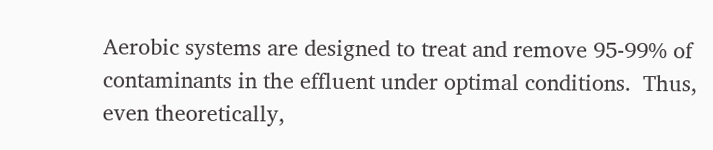Aerobic systems are designed to treat and remove 95-99% of contaminants in the effluent under optimal conditions.  Thus, even theoretically,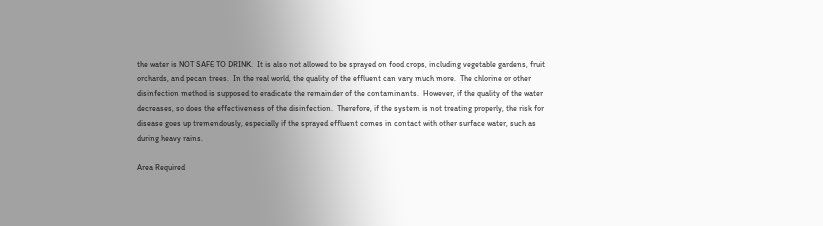the water is NOT SAFE TO DRINK.  It is also not allowed to be sprayed on food crops, including vegetable gardens, fruit orchards, and pecan trees.  In the real world, the quality of the effluent can vary much more.  The chlorine or other disinfection method is supposed to eradicate the remainder of the contaminants.  However, if the quality of the water decreases, so does the effectiveness of the disinfection.  Therefore, if the system is not treating properly, the risk for disease goes up tremendously, especially if the sprayed effluent comes in contact with other surface water, such as during heavy rains.

Area Required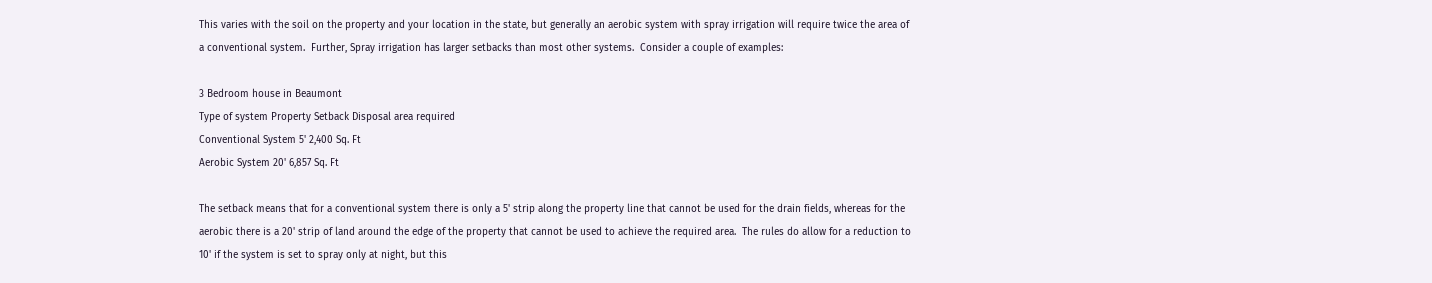This varies with the soil on the property and your location in the state, but generally an aerobic system with spray irrigation will require twice the area of a conventional system.  Further, Spray irrigation has larger setbacks than most other systems.  Consider a couple of examples:

3 Bedroom house in Beaumont
Type of system Property Setback Disposal area required
Conventional System 5' 2,400 Sq. Ft
Aerobic System 20' 6,857 Sq. Ft

The setback means that for a conventional system there is only a 5' strip along the property line that cannot be used for the drain fields, whereas for the aerobic there is a 20' strip of land around the edge of the property that cannot be used to achieve the required area.  The rules do allow for a reduction to 10' if the system is set to spray only at night, but this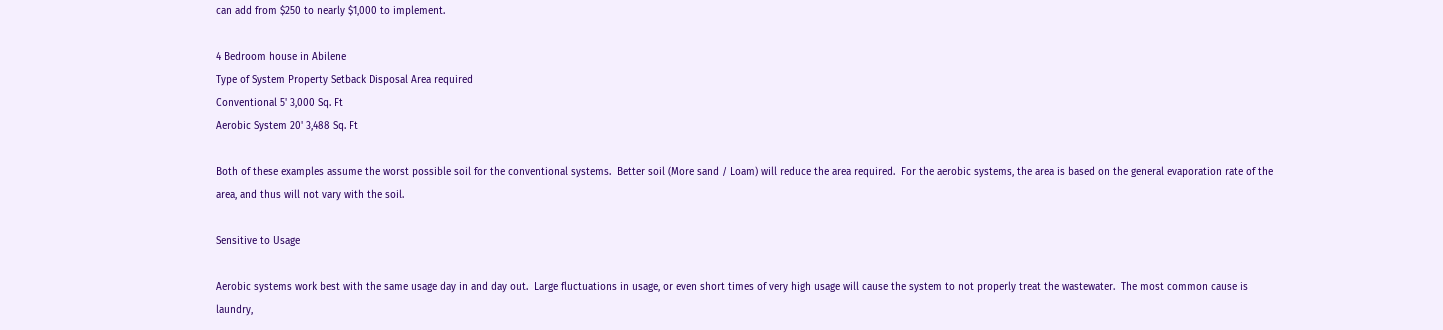can add from $250 to nearly $1,000 to implement.

4 Bedroom house in Abilene
Type of System Property Setback Disposal Area required
Conventional 5' 3,000 Sq. Ft
Aerobic System 20' 3,488 Sq. Ft

Both of these examples assume the worst possible soil for the conventional systems.  Better soil (More sand / Loam) will reduce the area required.  For the aerobic systems, the area is based on the general evaporation rate of the area, and thus will not vary with the soil.

Sensitive to Usage

Aerobic systems work best with the same usage day in and day out.  Large fluctuations in usage, or even short times of very high usage will cause the system to not properly treat the wastewater.  The most common cause is laundry,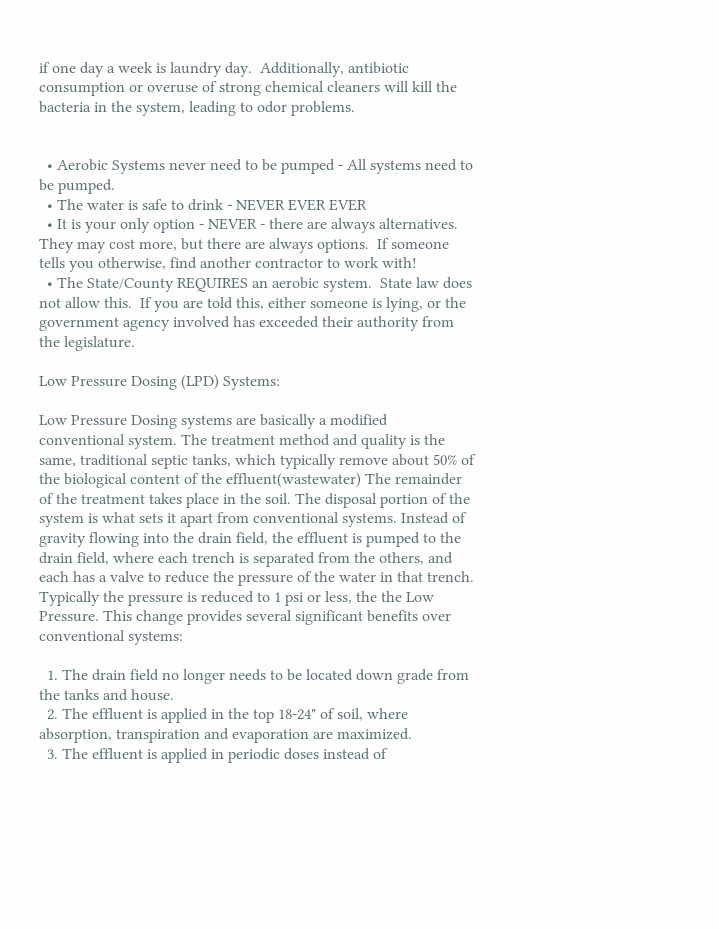if one day a week is laundry day.  Additionally, antibiotic consumption or overuse of strong chemical cleaners will kill the bacteria in the system, leading to odor problems.


  • Aerobic Systems never need to be pumped - All systems need to be pumped.
  • The water is safe to drink - NEVER EVER EVER
  • It is your only option - NEVER - there are always alternatives.  They may cost more, but there are always options.  If someone tells you otherwise, find another contractor to work with!
  • The State/County REQUIRES an aerobic system.  State law does not allow this.  If you are told this, either someone is lying, or the government agency involved has exceeded their authority from the legislature.

Low Pressure Dosing (LPD) Systems:

Low Pressure Dosing systems are basically a modified conventional system. The treatment method and quality is the same, traditional septic tanks, which typically remove about 50% of the biological content of the effluent(wastewater) The remainder of the treatment takes place in the soil. The disposal portion of the system is what sets it apart from conventional systems. Instead of gravity flowing into the drain field, the effluent is pumped to the drain field, where each trench is separated from the others, and each has a valve to reduce the pressure of the water in that trench. Typically the pressure is reduced to 1 psi or less, the the Low Pressure. This change provides several significant benefits over conventional systems:

  1. The drain field no longer needs to be located down grade from the tanks and house.
  2. The effluent is applied in the top 18-24" of soil, where absorption, transpiration and evaporation are maximized.
  3. The effluent is applied in periodic doses instead of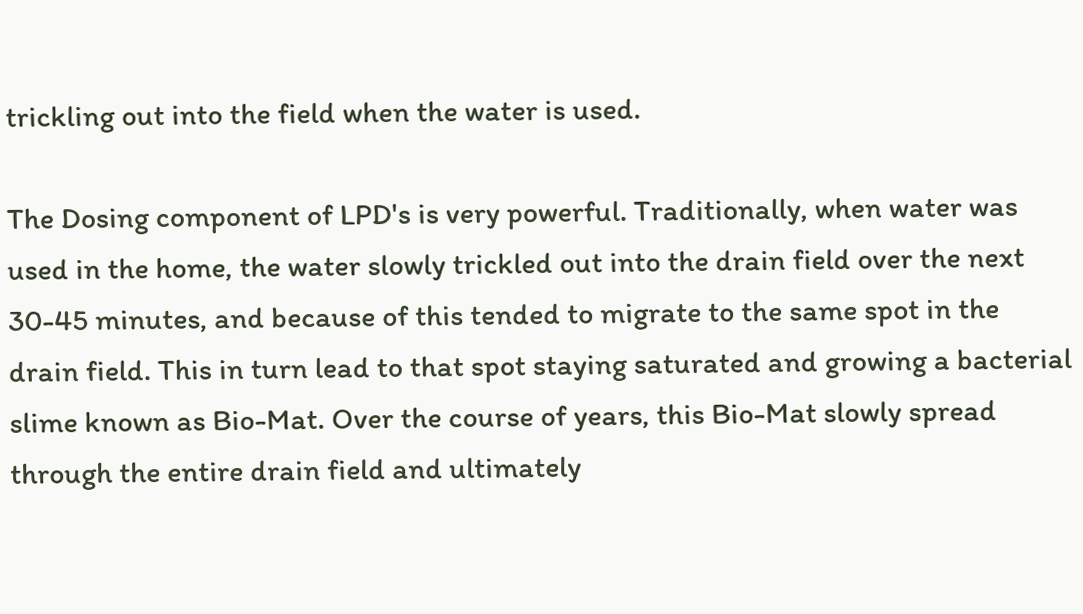trickling out into the field when the water is used.

The Dosing component of LPD's is very powerful. Traditionally, when water was used in the home, the water slowly trickled out into the drain field over the next 30-45 minutes, and because of this tended to migrate to the same spot in the drain field. This in turn lead to that spot staying saturated and growing a bacterial slime known as Bio-Mat. Over the course of years, this Bio-Mat slowly spread through the entire drain field and ultimately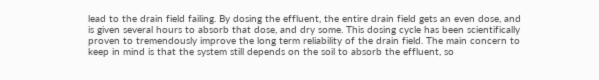lead to the drain field failing. By dosing the effluent, the entire drain field gets an even dose, and is given several hours to absorb that dose, and dry some. This dosing cycle has been scientifically proven to tremendously improve the long term reliability of the drain field. The main concern to keep in mind is that the system still depends on the soil to absorb the effluent, so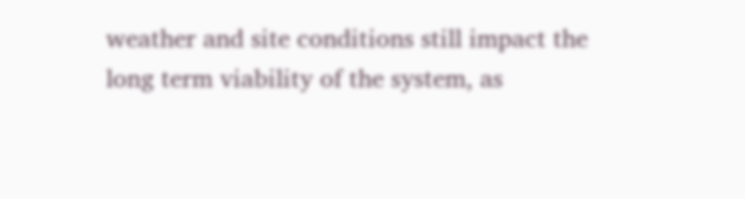weather and site conditions still impact the long term viability of the system, as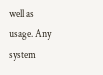well as usage. Any system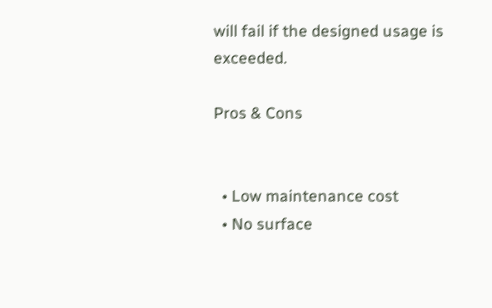will fail if the designed usage is exceeded.

Pros & Cons


  • Low maintenance cost
  • No surface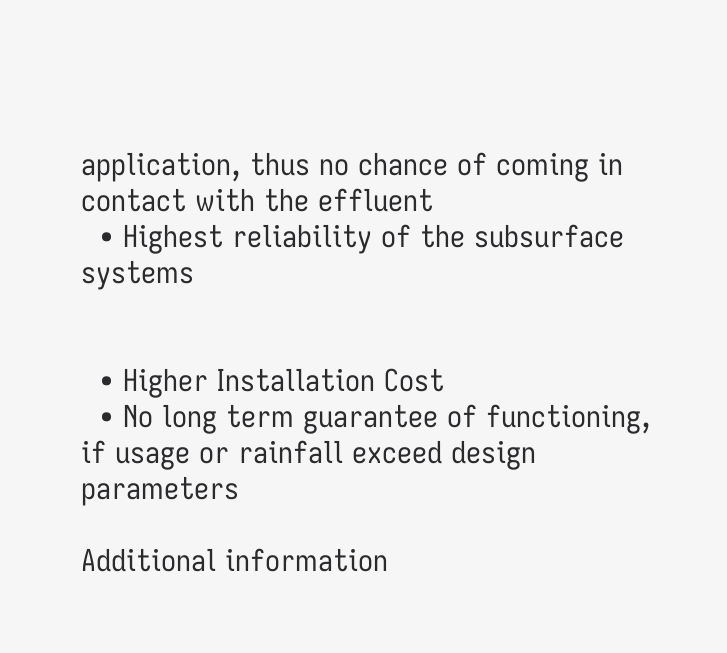application, thus no chance of coming in contact with the effluent
  • Highest reliability of the subsurface systems


  • Higher Installation Cost
  • No long term guarantee of functioning, if usage or rainfall exceed design parameters

Additional information